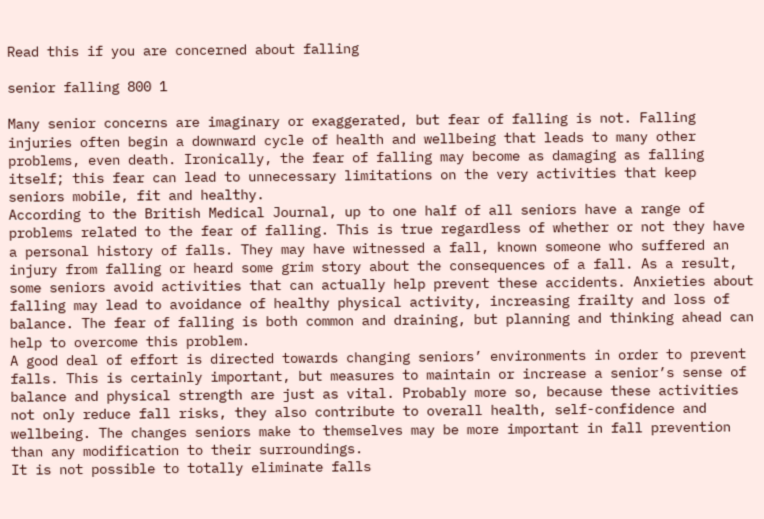Read this if you are concerned about falling

senior falling 800 1

Many senior concerns are imaginary or exaggerated, but fear of falling is not. Falling injuries often begin a downward cycle of health and wellbeing that leads to many other problems, even death. Ironically, the fear of falling may become as damaging as falling itself; this fear can lead to unnecessary limitations on the very activities that keep seniors mobile, fit and healthy.
According to the British Medical Journal, up to one half of all seniors have a range of problems related to the fear of falling. This is true regardless of whether or not they have a personal history of falls. They may have witnessed a fall, known someone who suffered an injury from falling or heard some grim story about the consequences of a fall. As a result, some seniors avoid activities that can actually help prevent these accidents. Anxieties about falling may lead to avoidance of healthy physical activity, increasing frailty and loss of balance. The fear of falling is both common and draining, but planning and thinking ahead can help to overcome this problem.
A good deal of effort is directed towards changing seniors’ environments in order to prevent falls. This is certainly important, but measures to maintain or increase a senior’s sense of balance and physical strength are just as vital. Probably more so, because these activities not only reduce fall risks, they also contribute to overall health, self-confidence and wellbeing. The changes seniors make to themselves may be more important in fall prevention than any modification to their surroundings.
It is not possible to totally eliminate falls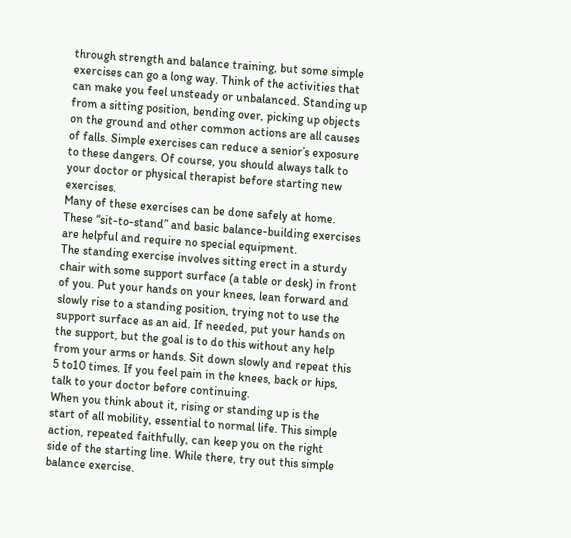through strength and balance training, but some simple exercises can go a long way. Think of the activities that can make you feel unsteady or unbalanced. Standing up from a sitting position, bending over, picking up objects on the ground and other common actions are all causes of falls. Simple exercises can reduce a senior’s exposure to these dangers. Of course, you should always talk to your doctor or physical therapist before starting new exercises.
Many of these exercises can be done safely at home. These “sit-to-stand” and basic balance-building exercises are helpful and require no special equipment.
The standing exercise involves sitting erect in a sturdy chair with some support surface (a table or desk) in front of you. Put your hands on your knees, lean forward and slowly rise to a standing position, trying not to use the support surface as an aid. If needed, put your hands on the support, but the goal is to do this without any help from your arms or hands. Sit down slowly and repeat this 5 to10 times. If you feel pain in the knees, back or hips, talk to your doctor before continuing.
When you think about it, rising or standing up is the start of all mobility, essential to normal life. This simple action, repeated faithfully, can keep you on the right side of the starting line. While there, try out this simple balance exercise.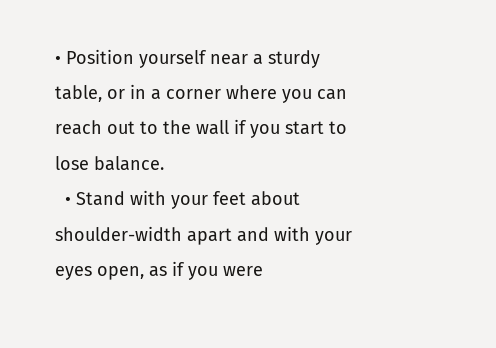• Position yourself near a sturdy table, or in a corner where you can reach out to the wall if you start to lose balance.
  • Stand with your feet about shoulder-width apart and with your eyes open, as if you were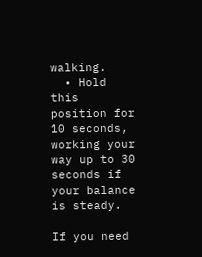walking.
  • Hold this position for 10 seconds, working your way up to 30 seconds if your balance is steady.

If you need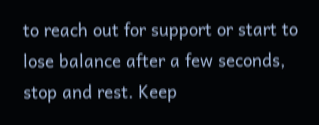to reach out for support or start to lose balance after a few seconds, stop and rest. Keep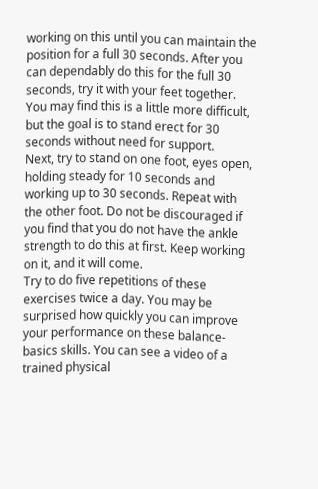working on this until you can maintain the position for a full 30 seconds. After you can dependably do this for the full 30 seconds, try it with your feet together. You may find this is a little more difficult, but the goal is to stand erect for 30 seconds without need for support.
Next, try to stand on one foot, eyes open, holding steady for 10 seconds and working up to 30 seconds. Repeat with the other foot. Do not be discouraged if you find that you do not have the ankle strength to do this at first. Keep working on it, and it will come.
Try to do five repetitions of these exercises twice a day. You may be surprised how quickly you can improve your performance on these balance-basics skills. You can see a video of a trained physical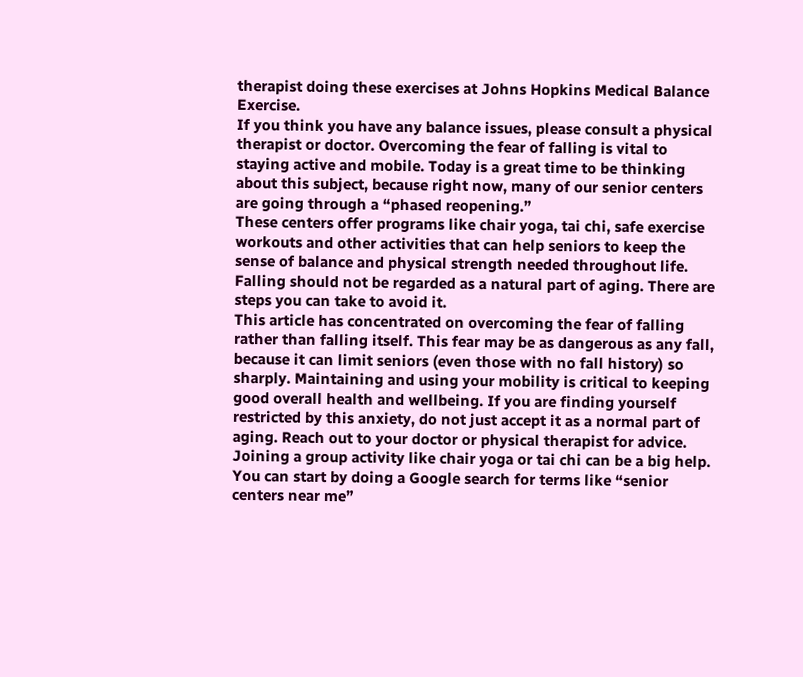therapist doing these exercises at Johns Hopkins Medical Balance Exercise.
If you think you have any balance issues, please consult a physical therapist or doctor. Overcoming the fear of falling is vital to staying active and mobile. Today is a great time to be thinking about this subject, because right now, many of our senior centers are going through a “phased reopening.”
These centers offer programs like chair yoga, tai chi, safe exercise workouts and other activities that can help seniors to keep the sense of balance and physical strength needed throughout life. Falling should not be regarded as a natural part of aging. There are steps you can take to avoid it.
This article has concentrated on overcoming the fear of falling rather than falling itself. This fear may be as dangerous as any fall, because it can limit seniors (even those with no fall history) so sharply. Maintaining and using your mobility is critical to keeping good overall health and wellbeing. If you are finding yourself restricted by this anxiety, do not just accept it as a normal part of aging. Reach out to your doctor or physical therapist for advice.
Joining a group activity like chair yoga or tai chi can be a big help. You can start by doing a Google search for terms like “senior centers near me”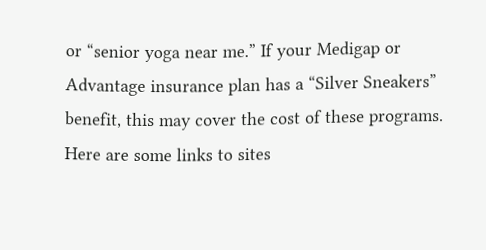or “senior yoga near me.” If your Medigap or Advantage insurance plan has a “Silver Sneakers” benefit, this may cover the cost of these programs. Here are some links to sites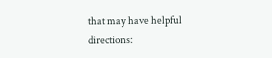that may have helpful directions: